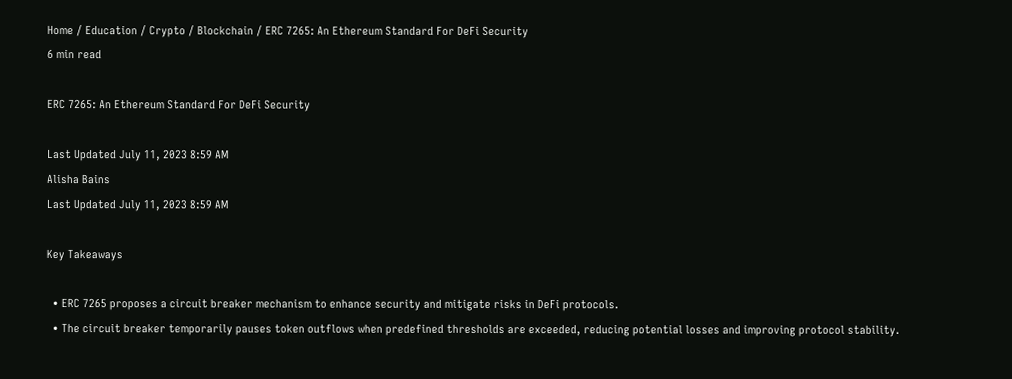Home / Education / Crypto / Blockchain / ERC 7265: An Ethereum Standard For DeFi Security
6 min read

ERC 7265: An Ethereum Standard For DeFi Security

Last Updated July 11, 2023 8:59 AM
Alisha Bains
Last Updated July 11, 2023 8:59 AM

Key Takeaways

  • ERC 7265 proposes a circuit breaker mechanism to enhance security and mitigate risks in DeFi protocols.
  • The circuit breaker temporarily pauses token outflows when predefined thresholds are exceeded, reducing potential losses and improving protocol stability.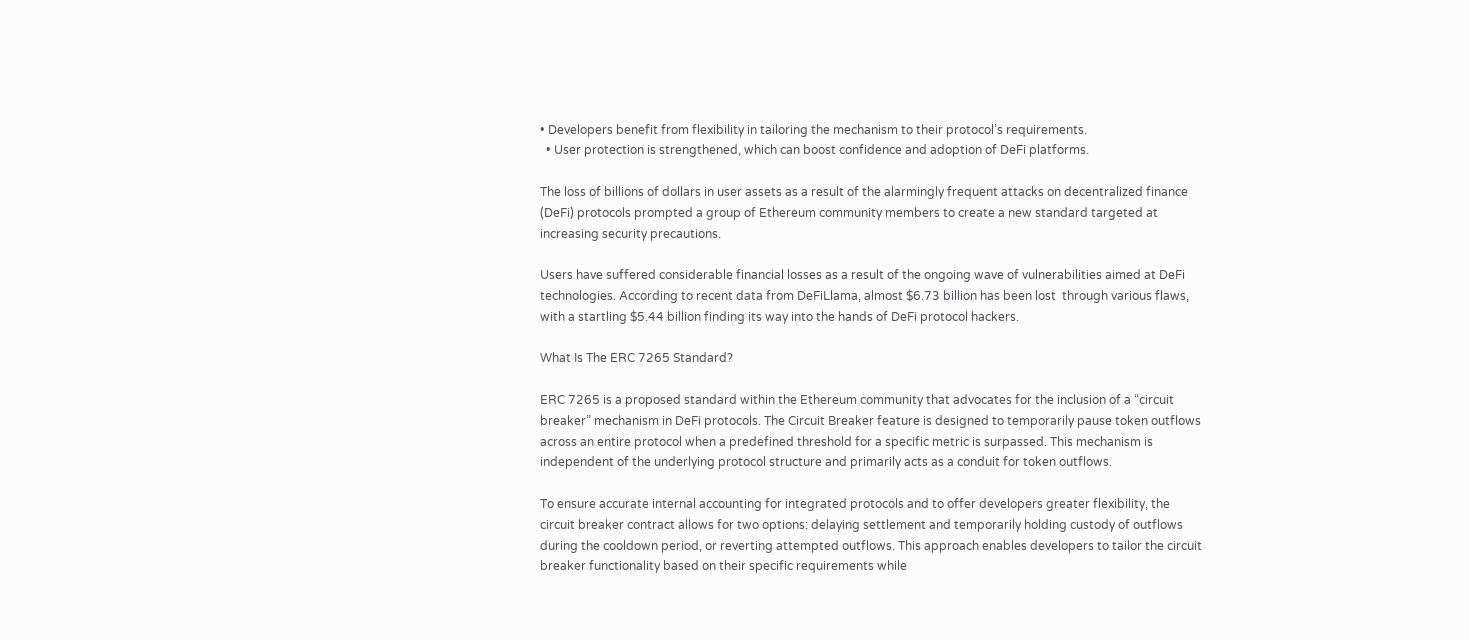• Developers benefit from flexibility in tailoring the mechanism to their protocol’s requirements.
  • User protection is strengthened, which can boost confidence and adoption of DeFi platforms.

The loss of billions of dollars in user assets as a result of the alarmingly frequent attacks on decentralized finance (DeFi) protocols prompted a group of Ethereum community members to create a new standard targeted at increasing security precautions.

Users have suffered considerable financial losses as a result of the ongoing wave of vulnerabilities aimed at DeFi technologies. According to recent data from DeFiLlama, almost $6.73 billion has been lost  through various flaws, with a startling $5.44 billion finding its way into the hands of DeFi protocol hackers.

What Is The ERC 7265 Standard?

ERC 7265 is a proposed standard within the Ethereum community that advocates for the inclusion of a “circuit breaker” mechanism in DeFi protocols. The Circuit Breaker feature is designed to temporarily pause token outflows across an entire protocol when a predefined threshold for a specific metric is surpassed. This mechanism is independent of the underlying protocol structure and primarily acts as a conduit for token outflows.

To ensure accurate internal accounting for integrated protocols and to offer developers greater flexibility, the circuit breaker contract allows for two options: delaying settlement and temporarily holding custody of outflows during the cooldown period, or reverting attempted outflows. This approach enables developers to tailor the circuit breaker functionality based on their specific requirements while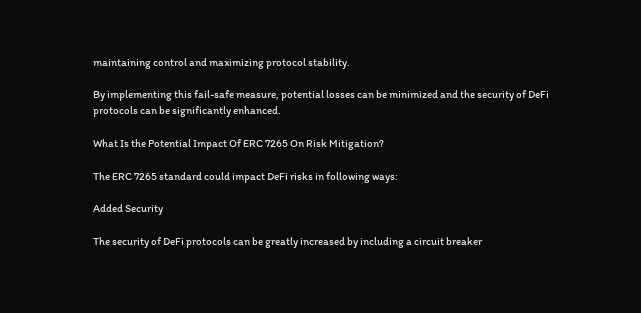maintaining control and maximizing protocol stability.

By implementing this fail-safe measure, potential losses can be minimized and the security of DeFi protocols can be significantly enhanced.

What Is the Potential Impact Of ERC 7265 On Risk Mitigation?

The ERC 7265 standard could impact DeFi risks in following ways:

Added Security

The security of DeFi protocols can be greatly increased by including a circuit breaker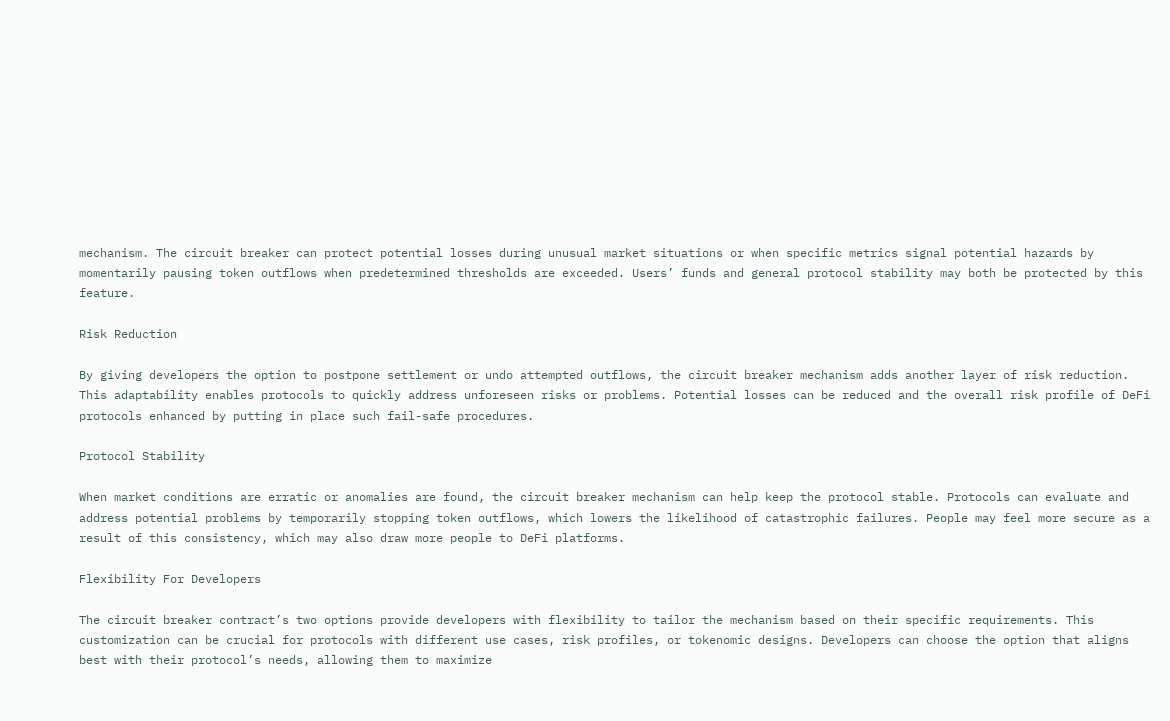mechanism. The circuit breaker can protect potential losses during unusual market situations or when specific metrics signal potential hazards by momentarily pausing token outflows when predetermined thresholds are exceeded. Users’ funds and general protocol stability may both be protected by this feature.

Risk Reduction

By giving developers the option to postpone settlement or undo attempted outflows, the circuit breaker mechanism adds another layer of risk reduction. This adaptability enables protocols to quickly address unforeseen risks or problems. Potential losses can be reduced and the overall risk profile of DeFi protocols enhanced by putting in place such fail-safe procedures.

Protocol Stability

When market conditions are erratic or anomalies are found, the circuit breaker mechanism can help keep the protocol stable. Protocols can evaluate and address potential problems by temporarily stopping token outflows, which lowers the likelihood of catastrophic failures. People may feel more secure as a result of this consistency, which may also draw more people to DeFi platforms.

Flexibility For Developers

The circuit breaker contract’s two options provide developers with flexibility to tailor the mechanism based on their specific requirements. This customization can be crucial for protocols with different use cases, risk profiles, or tokenomic designs. Developers can choose the option that aligns best with their protocol’s needs, allowing them to maximize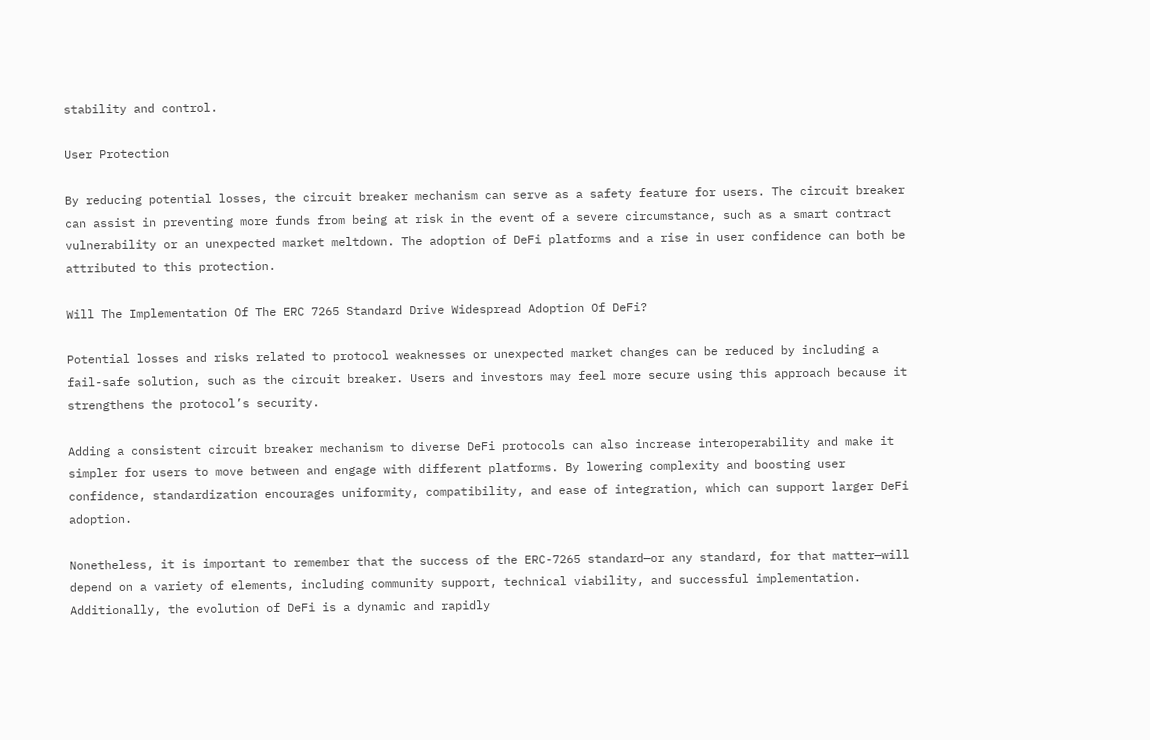stability and control.

User Protection

By reducing potential losses, the circuit breaker mechanism can serve as a safety feature for users. The circuit breaker can assist in preventing more funds from being at risk in the event of a severe circumstance, such as a smart contract vulnerability or an unexpected market meltdown. The adoption of DeFi platforms and a rise in user confidence can both be attributed to this protection.

Will The Implementation Of The ERC 7265 Standard Drive Widespread Adoption Of DeFi?

Potential losses and risks related to protocol weaknesses or unexpected market changes can be reduced by including a fail-safe solution, such as the circuit breaker. Users and investors may feel more secure using this approach because it strengthens the protocol’s security.

Adding a consistent circuit breaker mechanism to diverse DeFi protocols can also increase interoperability and make it simpler for users to move between and engage with different platforms. By lowering complexity and boosting user confidence, standardization encourages uniformity, compatibility, and ease of integration, which can support larger DeFi adoption.

Nonetheless, it is important to remember that the success of the ERC-7265 standard—or any standard, for that matter—will depend on a variety of elements, including community support, technical viability, and successful implementation. Additionally, the evolution of DeFi is a dynamic and rapidly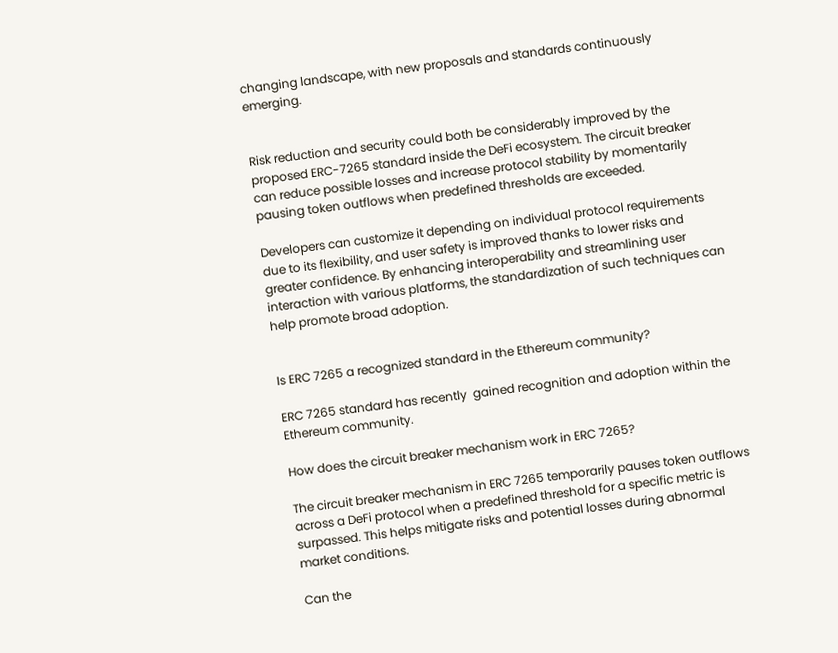changing landscape, with new proposals and standards continuously emerging.


Risk reduction and security could both be considerably improved by the proposed ERC-7265 standard inside the DeFi ecosystem. The circuit breaker can reduce possible losses and increase protocol stability by momentarily pausing token outflows when predefined thresholds are exceeded.

Developers can customize it depending on individual protocol requirements due to its flexibility, and user safety is improved thanks to lower risks and greater confidence. By enhancing interoperability and streamlining user interaction with various platforms, the standardization of such techniques can help promote broad adoption.


Is ERC 7265 a recognized standard in the Ethereum community?

ERC 7265 standard has recently  gained recognition and adoption within the Ethereum community.

How does the circuit breaker mechanism work in ERC 7265?

The circuit breaker mechanism in ERC 7265 temporarily pauses token outflows across a DeFi protocol when a predefined threshold for a specific metric is surpassed. This helps mitigate risks and potential losses during abnormal market conditions.

Can the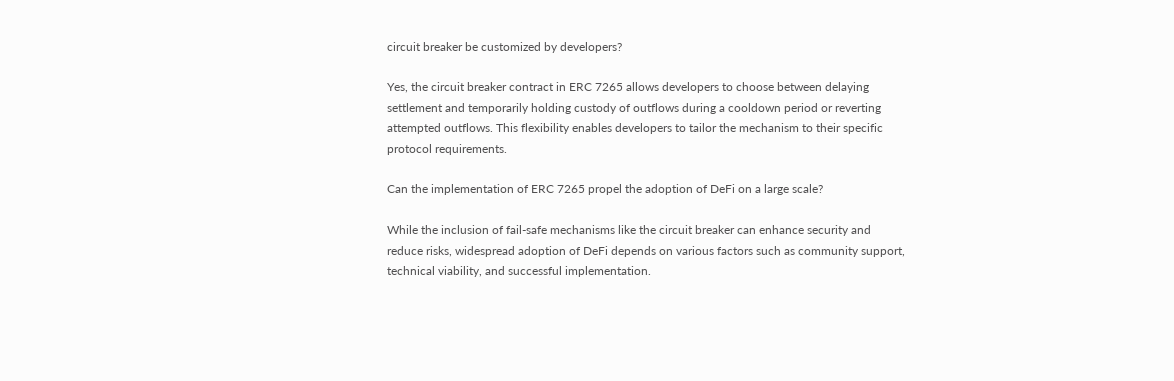circuit breaker be customized by developers?

Yes, the circuit breaker contract in ERC 7265 allows developers to choose between delaying settlement and temporarily holding custody of outflows during a cooldown period or reverting attempted outflows. This flexibility enables developers to tailor the mechanism to their specific protocol requirements.

Can the implementation of ERC 7265 propel the adoption of DeFi on a large scale?

While the inclusion of fail-safe mechanisms like the circuit breaker can enhance security and reduce risks, widespread adoption of DeFi depends on various factors such as community support, technical viability, and successful implementation.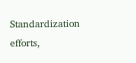Standardization efforts,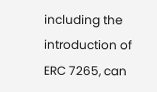including the introduction of ERC 7265, can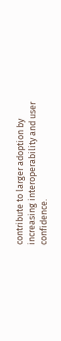contribute to larger adoption by increasing interoperability and user confidence.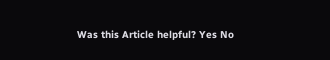Was this Article helpful? Yes No